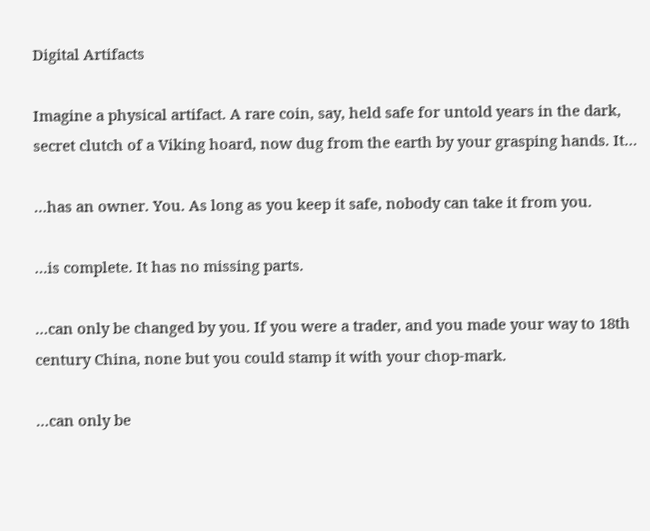Digital Artifacts

Imagine a physical artifact. A rare coin, say, held safe for untold years in the dark, secret clutch of a Viking hoard, now dug from the earth by your grasping hands. It…

…has an owner. You. As long as you keep it safe, nobody can take it from you.

…is complete. It has no missing parts.

…can only be changed by you. If you were a trader, and you made your way to 18th century China, none but you could stamp it with your chop-mark.

…can only be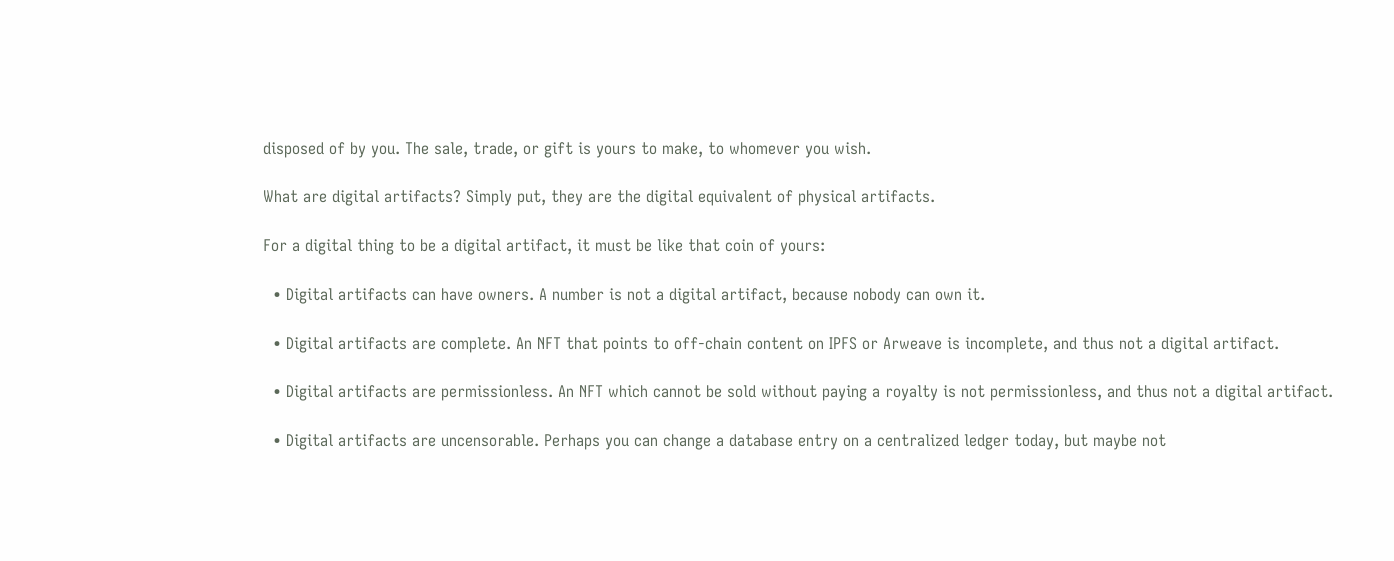disposed of by you. The sale, trade, or gift is yours to make, to whomever you wish.

What are digital artifacts? Simply put, they are the digital equivalent of physical artifacts.

For a digital thing to be a digital artifact, it must be like that coin of yours:

  • Digital artifacts can have owners. A number is not a digital artifact, because nobody can own it.

  • Digital artifacts are complete. An NFT that points to off-chain content on IPFS or Arweave is incomplete, and thus not a digital artifact.

  • Digital artifacts are permissionless. An NFT which cannot be sold without paying a royalty is not permissionless, and thus not a digital artifact.

  • Digital artifacts are uncensorable. Perhaps you can change a database entry on a centralized ledger today, but maybe not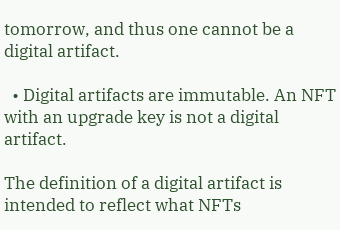tomorrow, and thus one cannot be a digital artifact.

  • Digital artifacts are immutable. An NFT with an upgrade key is not a digital artifact.

The definition of a digital artifact is intended to reflect what NFTs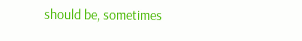should be, sometimes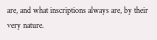are, and what inscriptions always are, by their very nature.